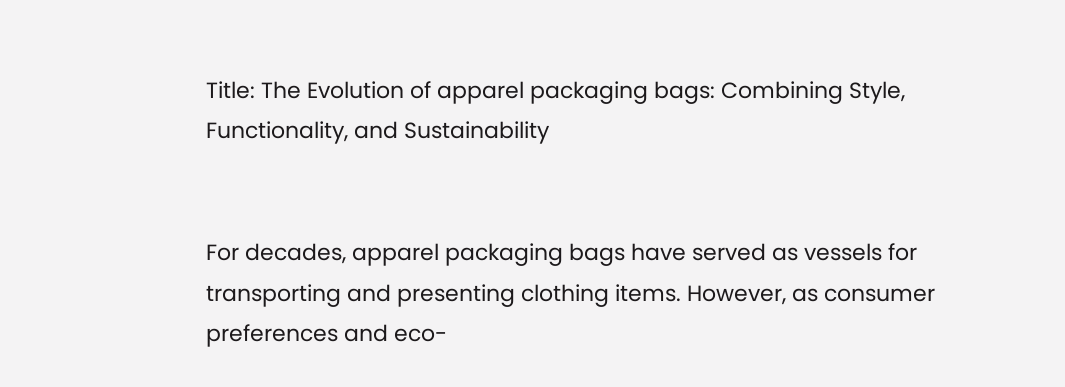Title: The Evolution of apparel packaging bags: Combining Style, Functionality, and Sustainability


For decades, apparel packaging bags have served as vessels for transporting and presenting clothing items. However, as consumer preferences and eco-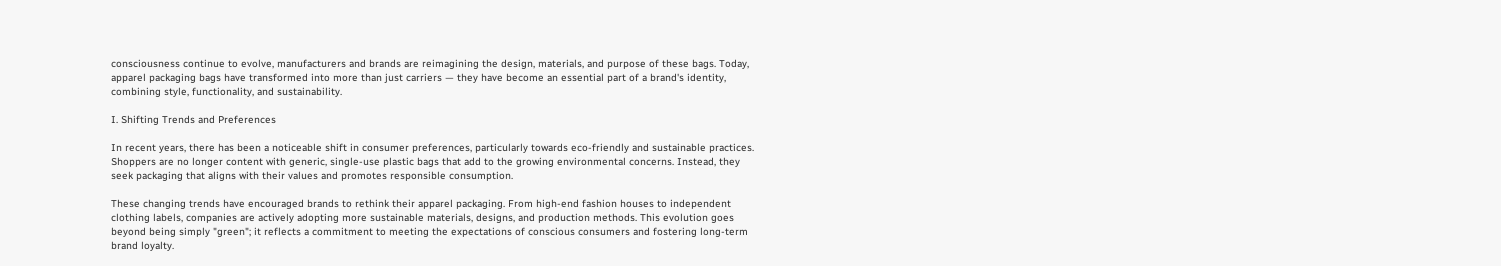consciousness continue to evolve, manufacturers and brands are reimagining the design, materials, and purpose of these bags. Today, apparel packaging bags have transformed into more than just carriers — they have become an essential part of a brand's identity, combining style, functionality, and sustainability.

I. Shifting Trends and Preferences

In recent years, there has been a noticeable shift in consumer preferences, particularly towards eco-friendly and sustainable practices. Shoppers are no longer content with generic, single-use plastic bags that add to the growing environmental concerns. Instead, they seek packaging that aligns with their values and promotes responsible consumption.

These changing trends have encouraged brands to rethink their apparel packaging. From high-end fashion houses to independent clothing labels, companies are actively adopting more sustainable materials, designs, and production methods. This evolution goes beyond being simply "green"; it reflects a commitment to meeting the expectations of conscious consumers and fostering long-term brand loyalty.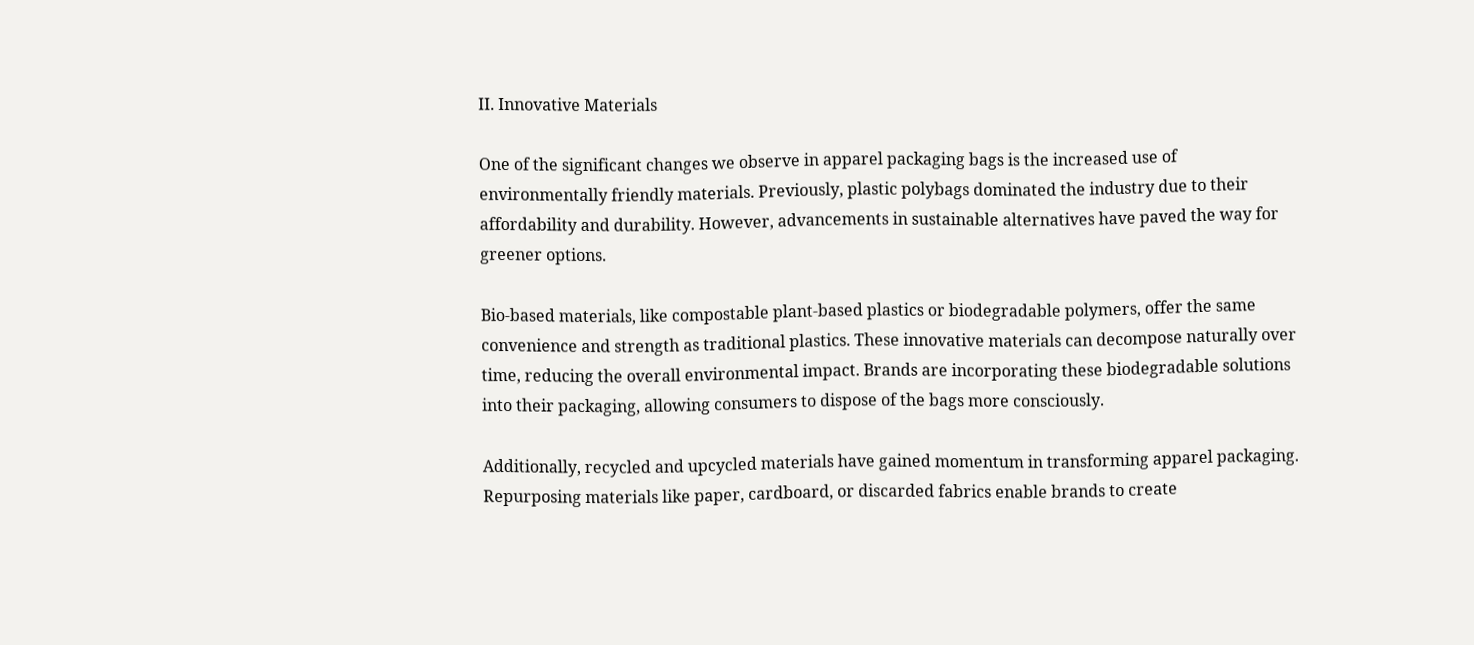II. Innovative Materials

One of the significant changes we observe in apparel packaging bags is the increased use of environmentally friendly materials. Previously, plastic polybags dominated the industry due to their affordability and durability. However, advancements in sustainable alternatives have paved the way for greener options.

Bio-based materials, like compostable plant-based plastics or biodegradable polymers, offer the same convenience and strength as traditional plastics. These innovative materials can decompose naturally over time, reducing the overall environmental impact. Brands are incorporating these biodegradable solutions into their packaging, allowing consumers to dispose of the bags more consciously.

Additionally, recycled and upcycled materials have gained momentum in transforming apparel packaging. Repurposing materials like paper, cardboard, or discarded fabrics enable brands to create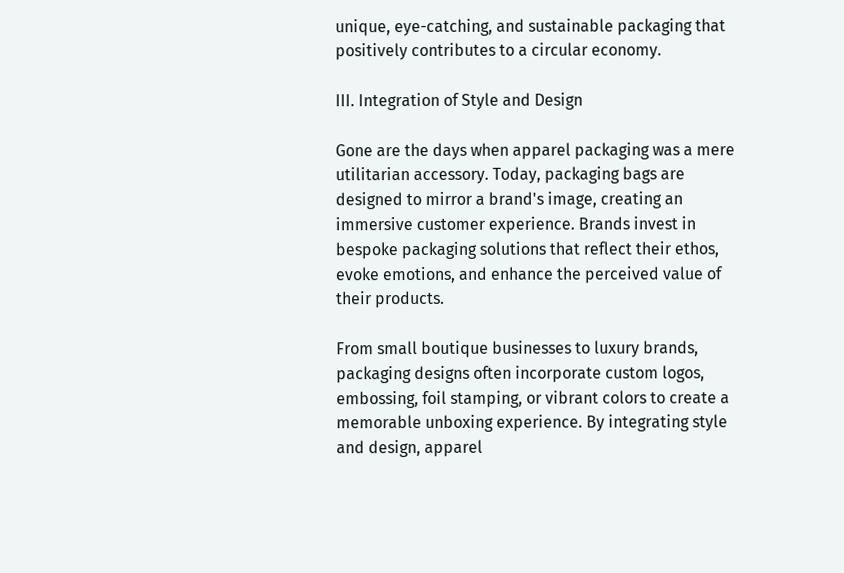unique, eye-catching, and sustainable packaging that positively contributes to a circular economy.

III. Integration of Style and Design

Gone are the days when apparel packaging was a mere utilitarian accessory. Today, packaging bags are designed to mirror a brand's image, creating an immersive customer experience. Brands invest in bespoke packaging solutions that reflect their ethos, evoke emotions, and enhance the perceived value of their products.

From small boutique businesses to luxury brands, packaging designs often incorporate custom logos, embossing, foil stamping, or vibrant colors to create a memorable unboxing experience. By integrating style and design, apparel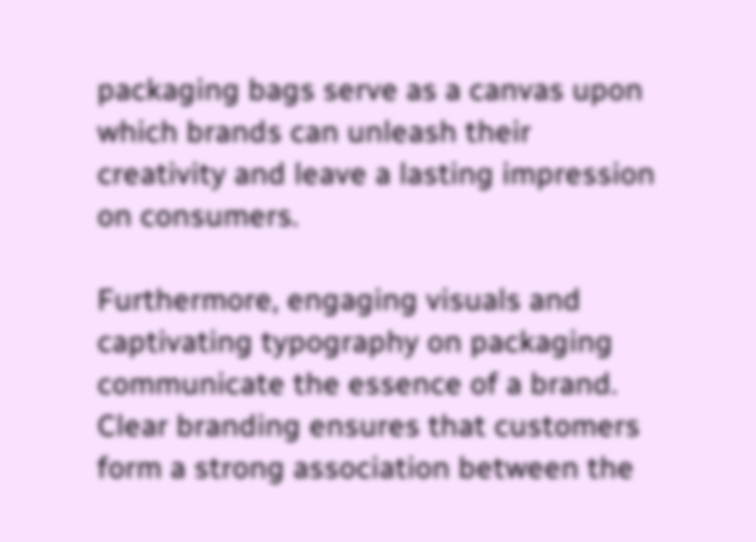packaging bags serve as a canvas upon which brands can unleash their creativity and leave a lasting impression on consumers.

Furthermore, engaging visuals and captivating typography on packaging communicate the essence of a brand. Clear branding ensures that customers form a strong association between the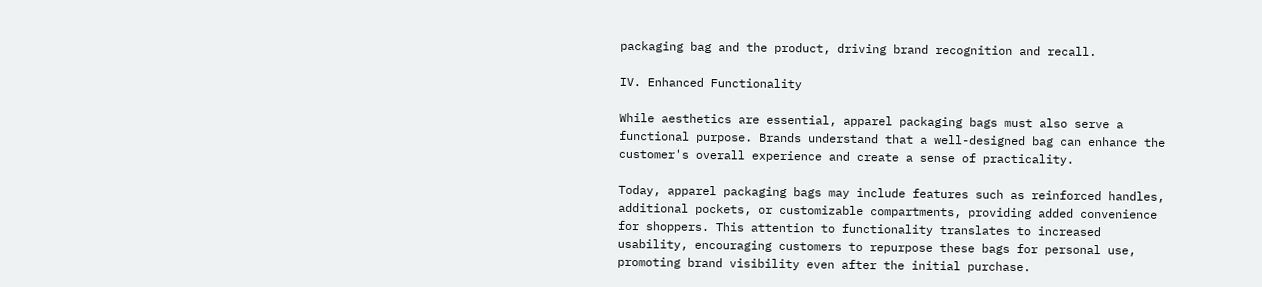packaging bag and the product, driving brand recognition and recall.

IV. Enhanced Functionality

While aesthetics are essential, apparel packaging bags must also serve a functional purpose. Brands understand that a well-designed bag can enhance the customer's overall experience and create a sense of practicality.

Today, apparel packaging bags may include features such as reinforced handles, additional pockets, or customizable compartments, providing added convenience for shoppers. This attention to functionality translates to increased usability, encouraging customers to repurpose these bags for personal use, promoting brand visibility even after the initial purchase.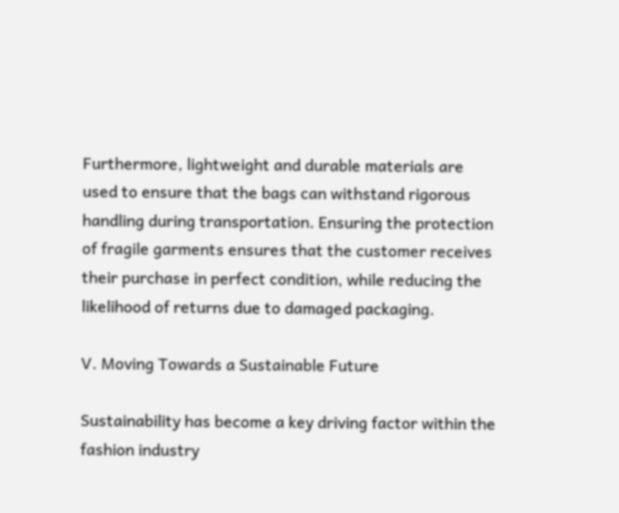Furthermore, lightweight and durable materials are used to ensure that the bags can withstand rigorous handling during transportation. Ensuring the protection of fragile garments ensures that the customer receives their purchase in perfect condition, while reducing the likelihood of returns due to damaged packaging.

V. Moving Towards a Sustainable Future

Sustainability has become a key driving factor within the fashion industry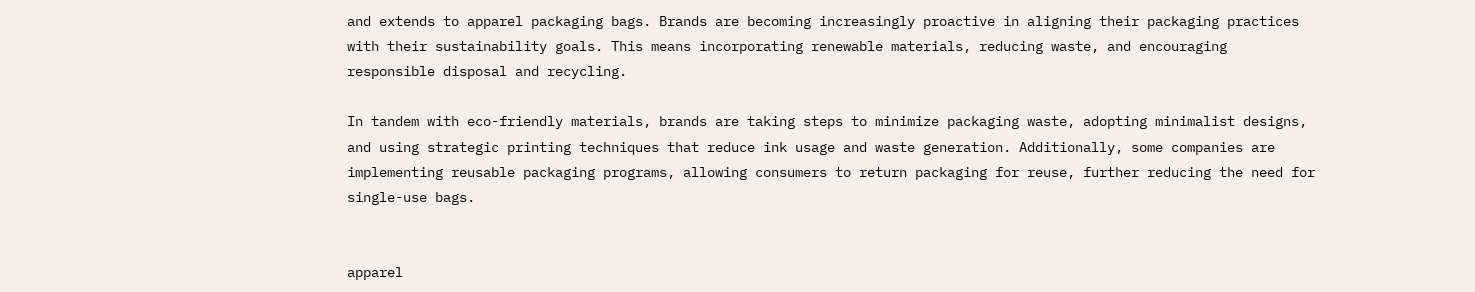and extends to apparel packaging bags. Brands are becoming increasingly proactive in aligning their packaging practices with their sustainability goals. This means incorporating renewable materials, reducing waste, and encouraging responsible disposal and recycling.

In tandem with eco-friendly materials, brands are taking steps to minimize packaging waste, adopting minimalist designs, and using strategic printing techniques that reduce ink usage and waste generation. Additionally, some companies are implementing reusable packaging programs, allowing consumers to return packaging for reuse, further reducing the need for single-use bags.


apparel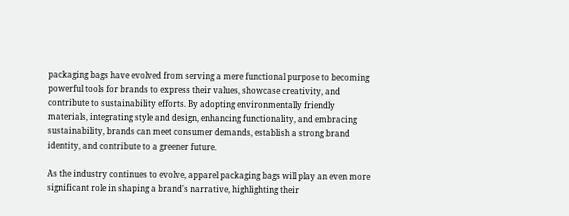packaging bags have evolved from serving a mere functional purpose to becoming powerful tools for brands to express their values, showcase creativity, and contribute to sustainability efforts. By adopting environmentally friendly materials, integrating style and design, enhancing functionality, and embracing sustainability, brands can meet consumer demands, establish a strong brand identity, and contribute to a greener future.

As the industry continues to evolve, apparel packaging bags will play an even more significant role in shaping a brand's narrative, highlighting their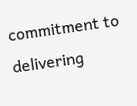commitment to delivering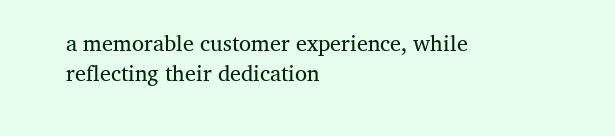a memorable customer experience, while reflecting their dedication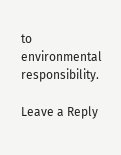to environmental responsibility.

Leave a Reply